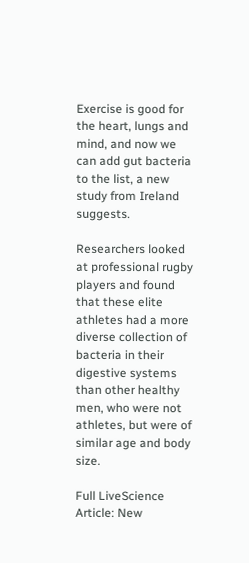Exercise is good for the heart, lungs and mind, and now we can add gut bacteria to the list, a new study from Ireland suggests.

Researchers looked at professional rugby players and found that these elite athletes had a more diverse collection of bacteria in their digestive systems than other healthy men, who were not athletes, but were of similar age and body size.

Full LiveScience Article: New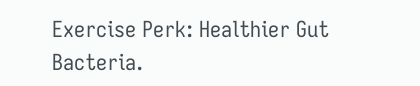Exercise Perk: Healthier Gut Bacteria.